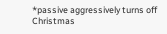*passive aggressively turns off Christmas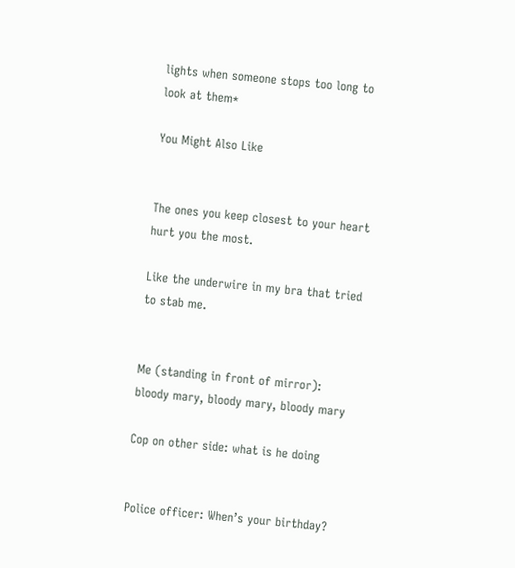lights when someone stops too long to look at them*

You Might Also Like


The ones you keep closest to your heart hurt you the most.

Like the underwire in my bra that tried to stab me.


Me (standing in front of mirror): bloody mary, bloody mary, bloody mary

Cop on other side: what is he doing


Police officer: When’s your birthday?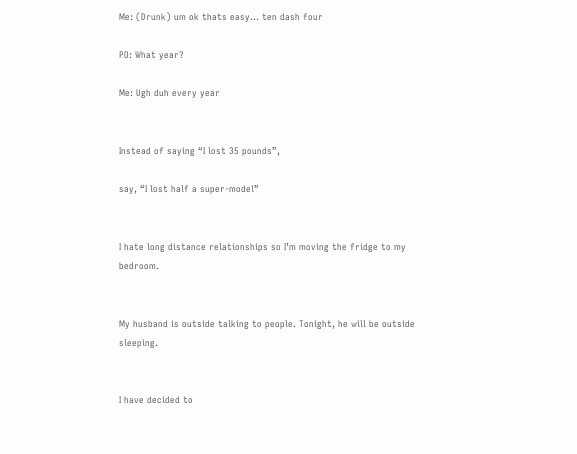Me: (Drunk) um ok thats easy… ten dash four

PO: What year?

Me: Ugh duh every year


Instead of saying “I lost 35 pounds”,

say, “I lost half a super-model”


I hate long distance relationships so I’m moving the fridge to my bedroom.


My husband is outside talking to people. Tonight, he will be outside sleeping.


I have decided to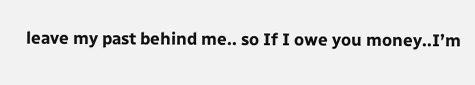leave my past behind me.. so If I owe you money..I’m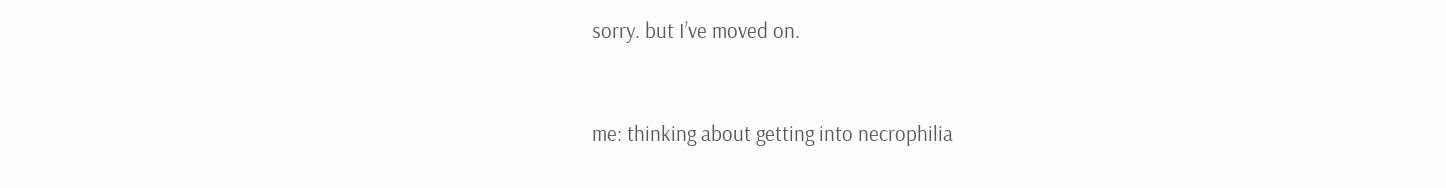sorry. but I’ve moved on.


me: thinking about getting into necrophilia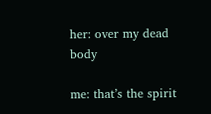her: over my dead body

me: that’s the spirit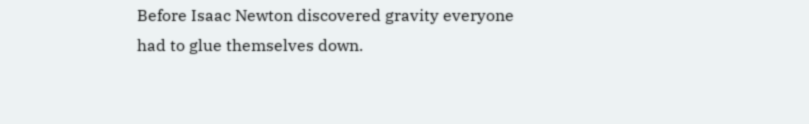Before Isaac Newton discovered gravity everyone had to glue themselves down.